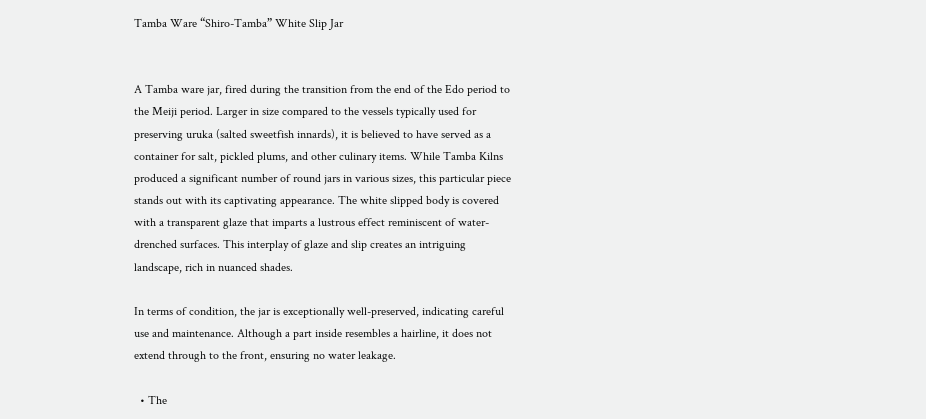Tamba Ware “Shiro-Tamba” White Slip Jar


A Tamba ware jar, fired during the transition from the end of the Edo period to the Meiji period. Larger in size compared to the vessels typically used for preserving uruka (salted sweetfish innards), it is believed to have served as a container for salt, pickled plums, and other culinary items. While Tamba Kilns produced a significant number of round jars in various sizes, this particular piece stands out with its captivating appearance. The white slipped body is covered with a transparent glaze that imparts a lustrous effect reminiscent of water-drenched surfaces. This interplay of glaze and slip creates an intriguing landscape, rich in nuanced shades.

In terms of condition, the jar is exceptionally well-preserved, indicating careful use and maintenance. Although a part inside resembles a hairline, it does not extend through to the front, ensuring no water leakage.

  • The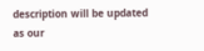description will be updated as our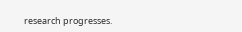research progresses.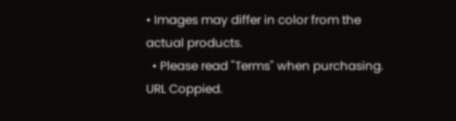• Images may differ in color from the actual products.
  • Please read "Terms" when purchasing.
URL Coppied.